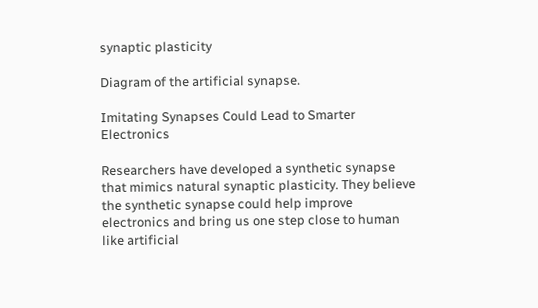synaptic plasticity

Diagram of the artificial synapse.

Imitating Synapses Could Lead to Smarter Electronics

Researchers have developed a synthetic synapse that mimics natural synaptic plasticity. They believe the synthetic synapse could help improve electronics and bring us one step close to human like artificial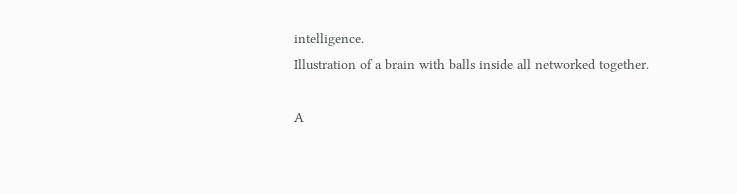intelligence.
Illustration of a brain with balls inside all networked together.

A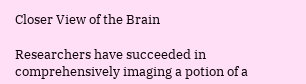Closer View of the Brain

Researchers have succeeded in comprehensively imaging a potion of a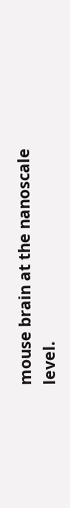mouse brain at the nanoscale level.